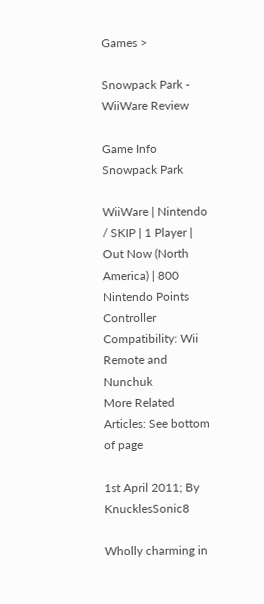Games >

Snowpack Park - WiiWare Review

Game Info
Snowpack Park

WiiWare | Nintendo / SKIP | 1 Player | Out Now (North America) | 800 Nintendo Points
Controller Compatibility: Wii Remote and Nunchuk
More Related Articles: See bottom of page

1st April 2011; By KnucklesSonic8

Wholly charming in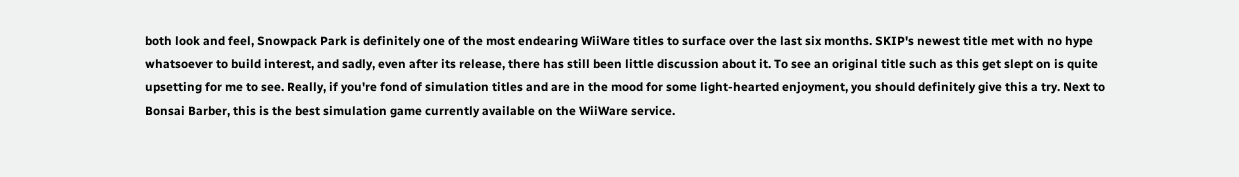both look and feel, Snowpack Park is definitely one of the most endearing WiiWare titles to surface over the last six months. SKIP's newest title met with no hype whatsoever to build interest, and sadly, even after its release, there has still been little discussion about it. To see an original title such as this get slept on is quite upsetting for me to see. Really, if you're fond of simulation titles and are in the mood for some light-hearted enjoyment, you should definitely give this a try. Next to Bonsai Barber, this is the best simulation game currently available on the WiiWare service.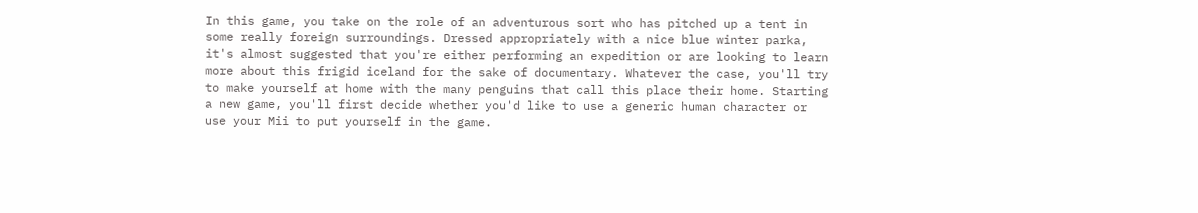In this game, you take on the role of an adventurous sort who has pitched up a tent in some really foreign surroundings. Dressed appropriately with a nice blue winter parka, it's almost suggested that you're either performing an expedition or are looking to learn more about this frigid iceland for the sake of documentary. Whatever the case, you'll try to make yourself at home with the many penguins that call this place their home. Starting a new game, you'll first decide whether you'd like to use a generic human character or use your Mii to put yourself in the game.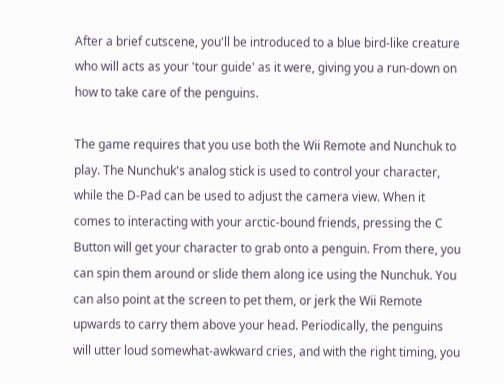After a brief cutscene, you'll be introduced to a blue bird-like creature who will acts as your 'tour guide' as it were, giving you a run-down on how to take care of the penguins.

The game requires that you use both the Wii Remote and Nunchuk to play. The Nunchuk's analog stick is used to control your character, while the D-Pad can be used to adjust the camera view. When it comes to interacting with your arctic-bound friends, pressing the C Button will get your character to grab onto a penguin. From there, you can spin them around or slide them along ice using the Nunchuk. You can also point at the screen to pet them, or jerk the Wii Remote upwards to carry them above your head. Periodically, the penguins will utter loud somewhat-awkward cries, and with the right timing, you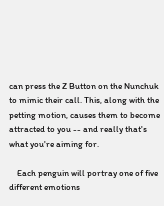can press the Z Button on the Nunchuk to mimic their call. This, along with the petting motion, causes them to become attracted to you -- and really that's what you're aiming for.

    Each penguin will portray one of five different emotions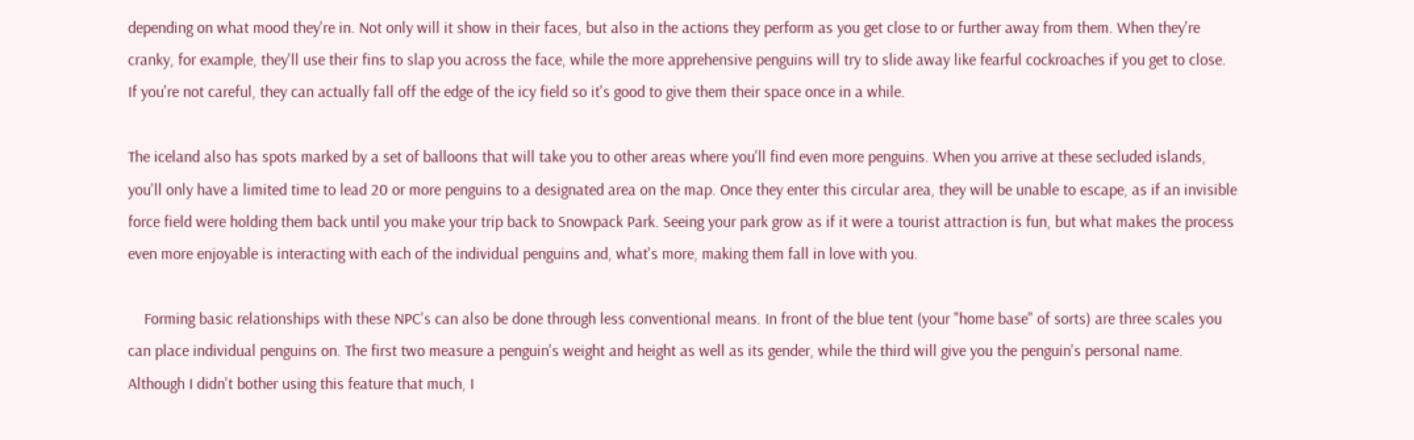depending on what mood they're in. Not only will it show in their faces, but also in the actions they perform as you get close to or further away from them. When they're cranky, for example, they'll use their fins to slap you across the face, while the more apprehensive penguins will try to slide away like fearful cockroaches if you get to close. If you're not careful, they can actually fall off the edge of the icy field so it's good to give them their space once in a while.

The iceland also has spots marked by a set of balloons that will take you to other areas where you'll find even more penguins. When you arrive at these secluded islands, you'll only have a limited time to lead 20 or more penguins to a designated area on the map. Once they enter this circular area, they will be unable to escape, as if an invisible force field were holding them back until you make your trip back to Snowpack Park. Seeing your park grow as if it were a tourist attraction is fun, but what makes the process even more enjoyable is interacting with each of the individual penguins and, what's more, making them fall in love with you.

    Forming basic relationships with these NPC's can also be done through less conventional means. In front of the blue tent (your "home base" of sorts) are three scales you can place individual penguins on. The first two measure a penguin's weight and height as well as its gender, while the third will give you the penguin's personal name. Although I didn't bother using this feature that much, I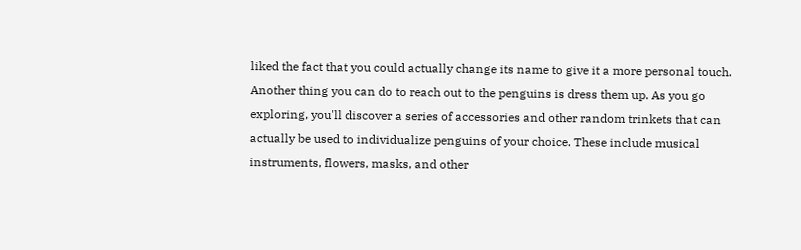liked the fact that you could actually change its name to give it a more personal touch. Another thing you can do to reach out to the penguins is dress them up. As you go exploring, you'll discover a series of accessories and other random trinkets that can actually be used to individualize penguins of your choice. These include musical instruments, flowers, masks, and other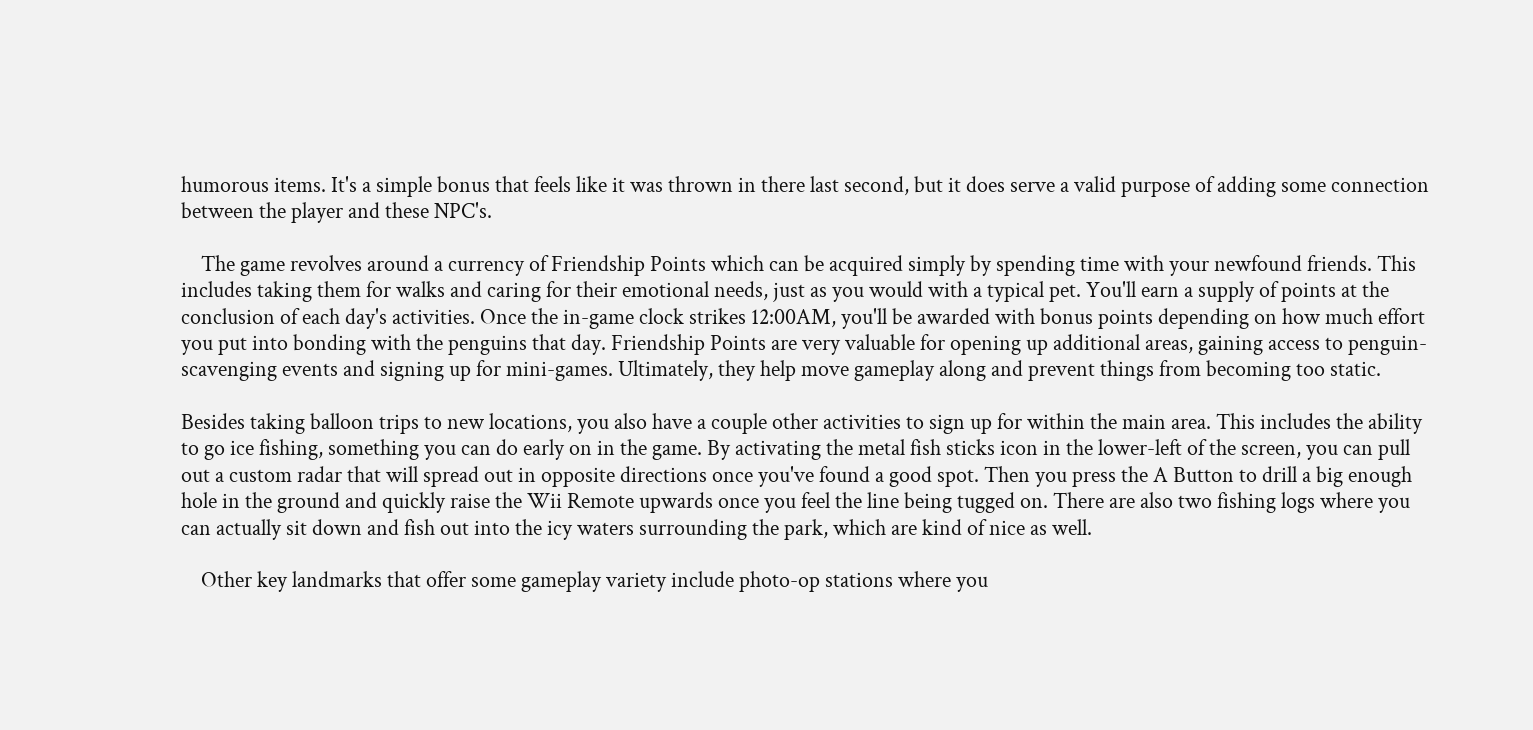humorous items. It's a simple bonus that feels like it was thrown in there last second, but it does serve a valid purpose of adding some connection between the player and these NPC's.

    The game revolves around a currency of Friendship Points which can be acquired simply by spending time with your newfound friends. This includes taking them for walks and caring for their emotional needs, just as you would with a typical pet. You'll earn a supply of points at the conclusion of each day's activities. Once the in-game clock strikes 12:00AM, you'll be awarded with bonus points depending on how much effort you put into bonding with the penguins that day. Friendship Points are very valuable for opening up additional areas, gaining access to penguin-scavenging events and signing up for mini-games. Ultimately, they help move gameplay along and prevent things from becoming too static.

Besides taking balloon trips to new locations, you also have a couple other activities to sign up for within the main area. This includes the ability to go ice fishing, something you can do early on in the game. By activating the metal fish sticks icon in the lower-left of the screen, you can pull out a custom radar that will spread out in opposite directions once you've found a good spot. Then you press the A Button to drill a big enough hole in the ground and quickly raise the Wii Remote upwards once you feel the line being tugged on. There are also two fishing logs where you can actually sit down and fish out into the icy waters surrounding the park, which are kind of nice as well.

    Other key landmarks that offer some gameplay variety include photo-op stations where you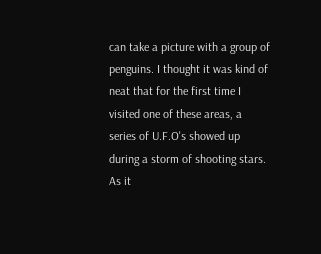can take a picture with a group of penguins. I thought it was kind of neat that for the first time I visited one of these areas, a series of U.F.O's showed up during a storm of shooting stars. As it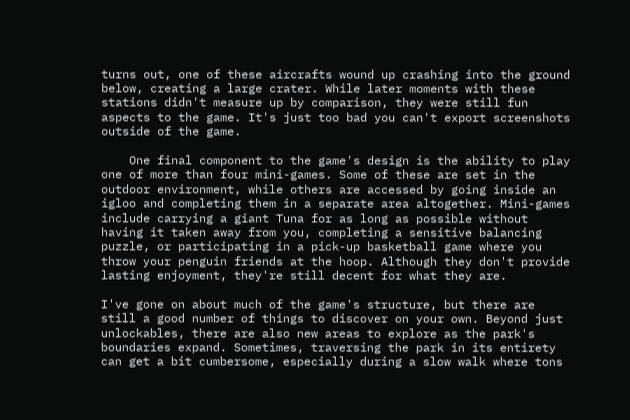turns out, one of these aircrafts wound up crashing into the ground below, creating a large crater. While later moments with these stations didn't measure up by comparison, they were still fun aspects to the game. It's just too bad you can't export screenshots outside of the game.

    One final component to the game's design is the ability to play one of more than four mini-games. Some of these are set in the outdoor environment, while others are accessed by going inside an igloo and completing them in a separate area altogether. Mini-games include carrying a giant Tuna for as long as possible without having it taken away from you, completing a sensitive balancing puzzle, or participating in a pick-up basketball game where you throw your penguin friends at the hoop. Although they don't provide lasting enjoyment, they're still decent for what they are.

I've gone on about much of the game's structure, but there are still a good number of things to discover on your own. Beyond just unlockables, there are also new areas to explore as the park's boundaries expand. Sometimes, traversing the park in its entirety can get a bit cumbersome, especially during a slow walk where tons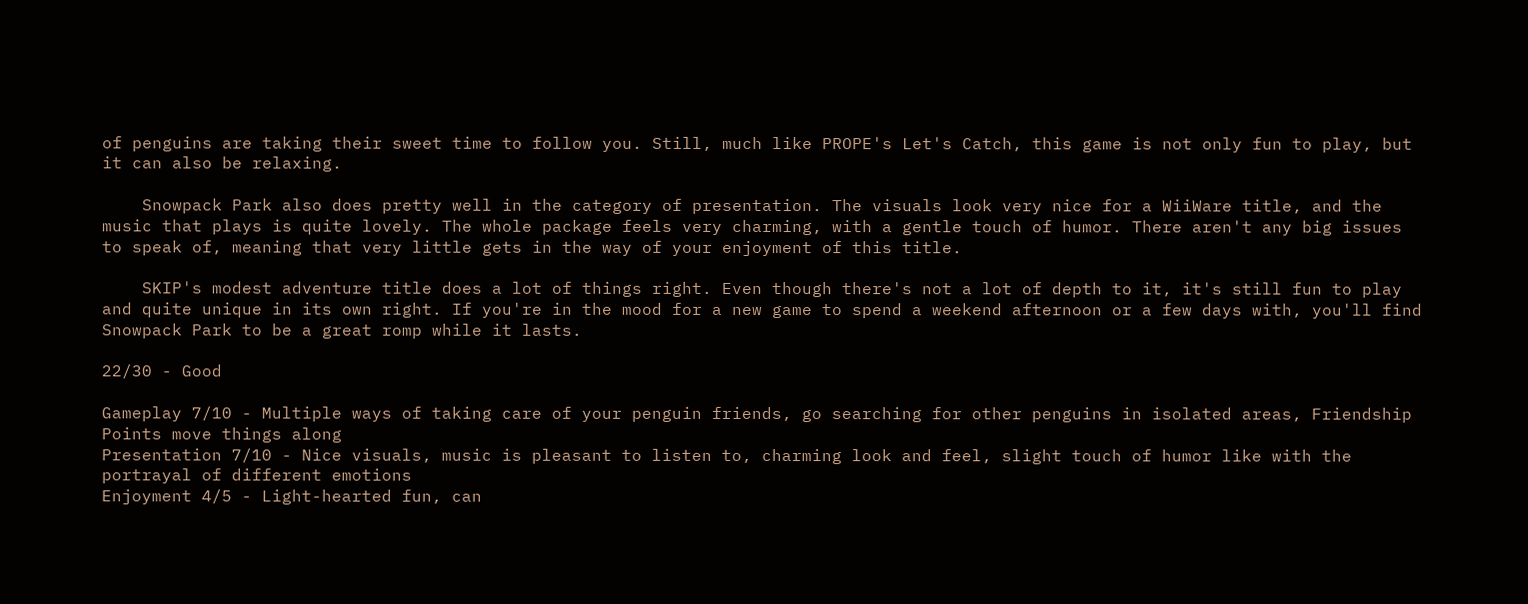of penguins are taking their sweet time to follow you. Still, much like PROPE's Let's Catch, this game is not only fun to play, but it can also be relaxing.

    Snowpack Park also does pretty well in the category of presentation. The visuals look very nice for a WiiWare title, and the music that plays is quite lovely. The whole package feels very charming, with a gentle touch of humor. There aren't any big issues to speak of, meaning that very little gets in the way of your enjoyment of this title.

    SKIP's modest adventure title does a lot of things right. Even though there's not a lot of depth to it, it's still fun to play and quite unique in its own right. If you're in the mood for a new game to spend a weekend afternoon or a few days with, you'll find Snowpack Park to be a great romp while it lasts.

22/30 - Good

Gameplay 7/10 - Multiple ways of taking care of your penguin friends, go searching for other penguins in isolated areas, Friendship Points move things along
Presentation 7/10 - Nice visuals, music is pleasant to listen to, charming look and feel, slight touch of humor like with the portrayal of different emotions
Enjoyment 4/5 - Light-hearted fun, can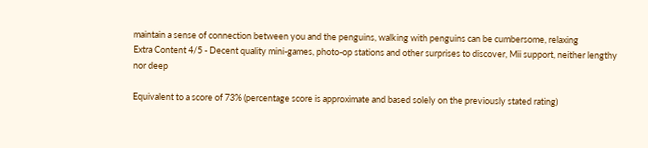maintain a sense of connection between you and the penguins, walking with penguins can be cumbersome, relaxing
Extra Content 4/5 - Decent quality mini-games, photo-op stations and other surprises to discover, Mii support, neither lengthy nor deep

Equivalent to a score of 73% (percentage score is approximate and based solely on the previously stated rating)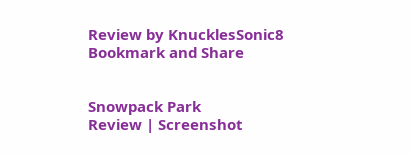Review by KnucklesSonic8
Bookmark and Share


Snowpack Park
Review | Screenshot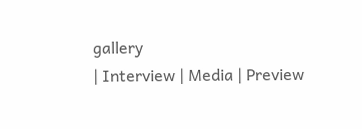gallery
| Interview | Media | Preview